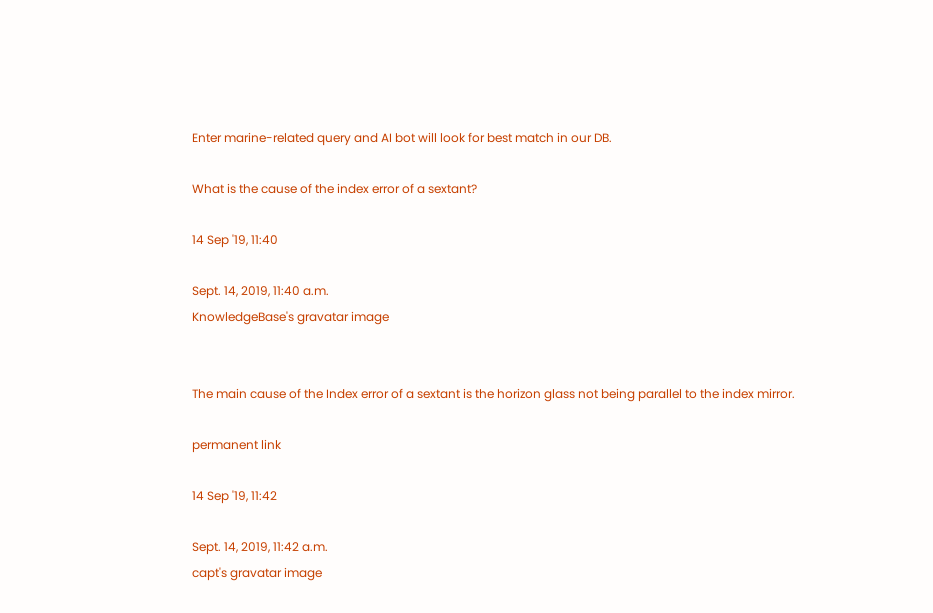Enter marine-related query and AI bot will look for best match in our DB.

What is the cause of the index error of a sextant?

14 Sep '19, 11:40

Sept. 14, 2019, 11:40 a.m.
KnowledgeBase's gravatar image


The main cause of the Index error of a sextant is the horizon glass not being parallel to the index mirror.

permanent link

14 Sep '19, 11:42

Sept. 14, 2019, 11:42 a.m.
capt's gravatar image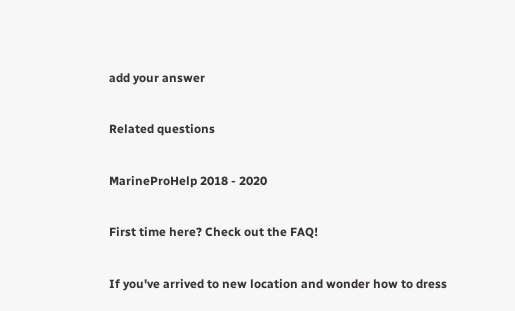add your answer

Related questions

MarineProHelp 2018 - 2020

First time here? Check out the FAQ!

If you've arrived to new location and wonder how to dress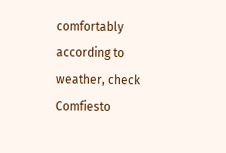comfortably according to weather, check Comfiesto